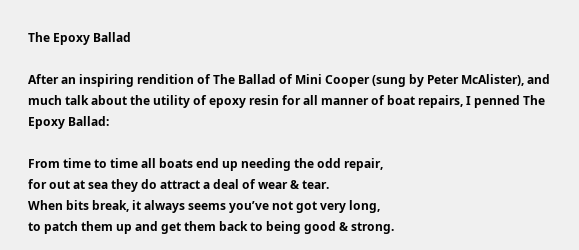The Epoxy Ballad

After an inspiring rendition of The Ballad of Mini Cooper (sung by Peter McAlister), and much talk about the utility of epoxy resin for all manner of boat repairs, I penned The Epoxy Ballad:

From time to time all boats end up needing the odd repair,
for out at sea they do attract a deal of wear & tear.
When bits break, it always seems you’ve not got very long,
to patch them up and get them back to being good & strong.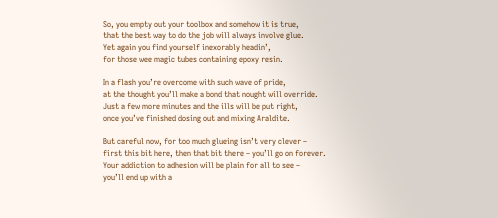So, you empty out your toolbox and somehow it is true,
that the best way to do the job will always involve glue.
Yet again you find yourself inexorably headin’,
for those wee magic tubes containing epoxy resin.

In a flash you’re overcome with such wave of pride,
at the thought you’ll make a bond that nought will override.
Just a few more minutes and the ills will be put right,
once you’ve finished dosing out and mixing Araldite.

But careful now, for too much glueing isn’t very clever –
first this bit here, then that bit there – you’ll go on forever.
Your addiction to adhesion will be plain for all to see –
you’ll end up with a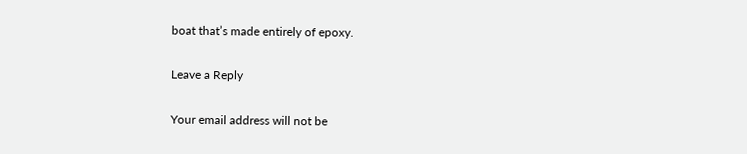boat that’s made entirely of epoxy.

Leave a Reply

Your email address will not be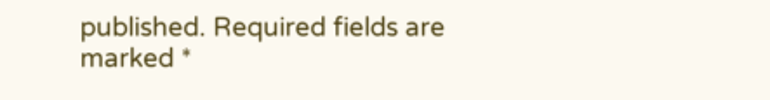published. Required fields are marked *